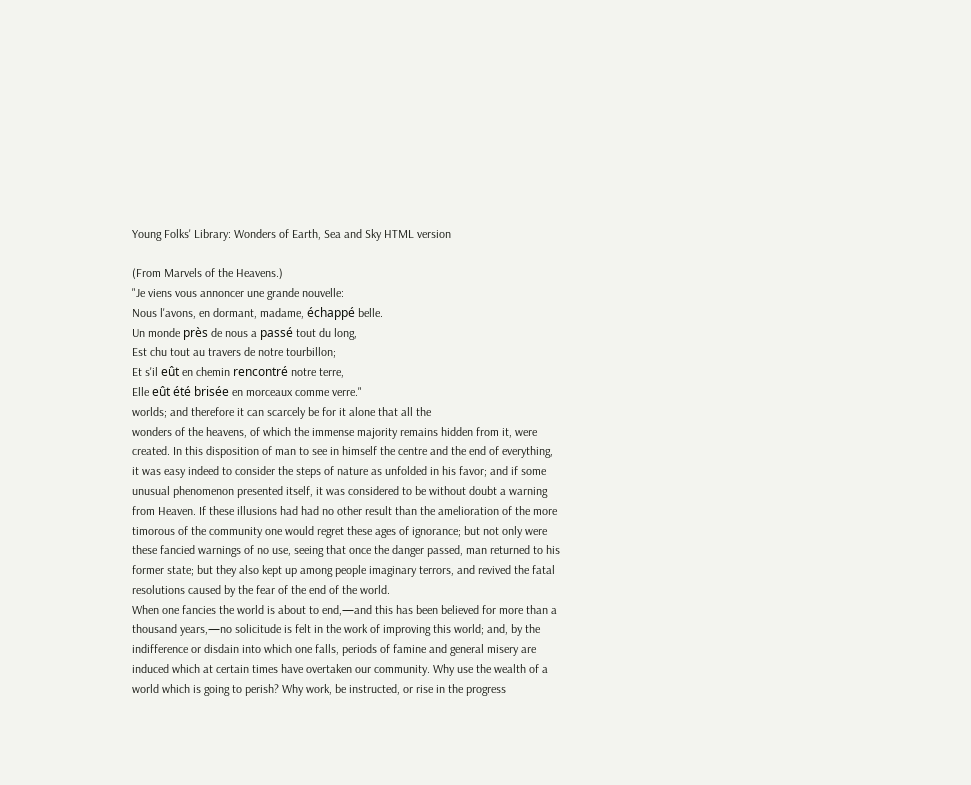Young Folks' Library: Wonders of Earth, Sea and Sky HTML version

(From Marvels of the Heavens.)
"Je viens vous annoncer une grande nouvelle:
Nous l'avons, en dormant, madame, échappé belle.
Un monde près de nous a passé tout du long,
Est chu tout au travers de notre tourbillon;
Et s'il eût en chemin rencontré notre terre,
Elle eût été brisée en morceaux comme verre."
worlds; and therefore it can scarcely be for it alone that all the
wonders of the heavens, of which the immense majority remains hidden from it, were
created. In this disposition of man to see in himself the centre and the end of everything,
it was easy indeed to consider the steps of nature as unfolded in his favor; and if some
unusual phenomenon presented itself, it was considered to be without doubt a warning
from Heaven. If these illusions had had no other result than the amelioration of the more
timorous of the community one would regret these ages of ignorance; but not only were
these fancied warnings of no use, seeing that once the danger passed, man returned to his
former state; but they also kept up among people imaginary terrors, and revived the fatal
resolutions caused by the fear of the end of the world.
When one fancies the world is about to end,—and this has been believed for more than a
thousand years,—no solicitude is felt in the work of improving this world; and, by the
indifference or disdain into which one falls, periods of famine and general misery are
induced which at certain times have overtaken our community. Why use the wealth of a
world which is going to perish? Why work, be instructed, or rise in the progress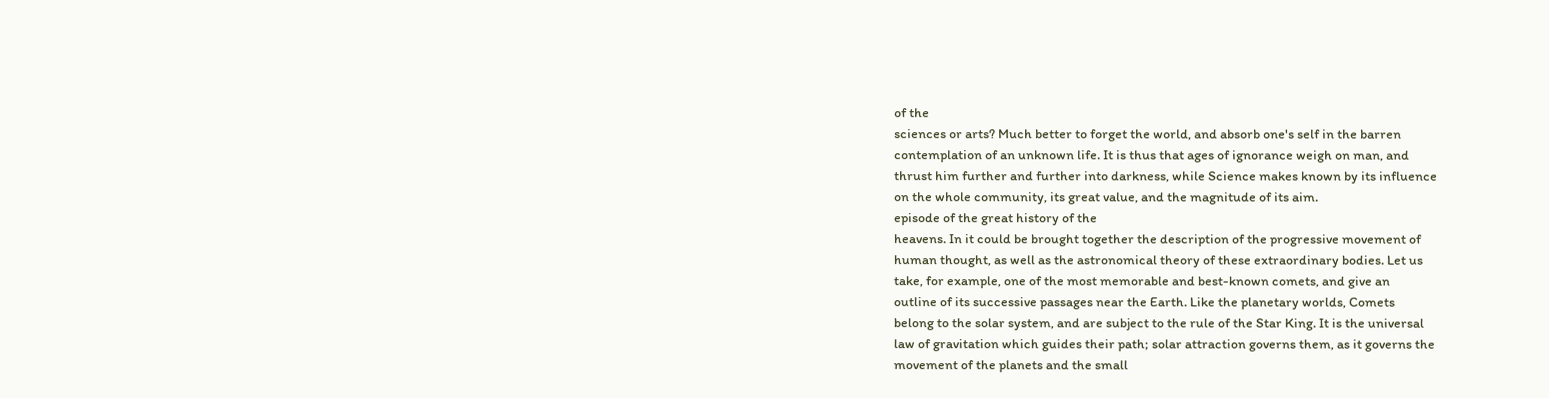of the
sciences or arts? Much better to forget the world, and absorb one's self in the barren
contemplation of an unknown life. It is thus that ages of ignorance weigh on man, and
thrust him further and further into darkness, while Science makes known by its influence
on the whole community, its great value, and the magnitude of its aim.
episode of the great history of the
heavens. In it could be brought together the description of the progressive movement of
human thought, as well as the astronomical theory of these extraordinary bodies. Let us
take, for example, one of the most memorable and best-known comets, and give an
outline of its successive passages near the Earth. Like the planetary worlds, Comets
belong to the solar system, and are subject to the rule of the Star King. It is the universal
law of gravitation which guides their path; solar attraction governs them, as it governs the
movement of the planets and the small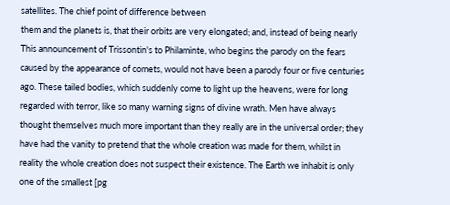satellites. The chief point of difference between
them and the planets is, that their orbits are very elongated; and, instead of being nearly
This announcement of Trissontin's to Philaminte, who begins the parody on the fears
caused by the appearance of comets, would not have been a parody four or five centuries
ago. These tailed bodies, which suddenly come to light up the heavens, were for long
regarded with terror, like so many warning signs of divine wrath. Men have always
thought themselves much more important than they really are in the universal order; they
have had the vanity to pretend that the whole creation was made for them, whilst in
reality the whole creation does not suspect their existence. The Earth we inhabit is only
one of the smallest [pg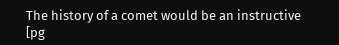The history of a comet would be an instructive [pg